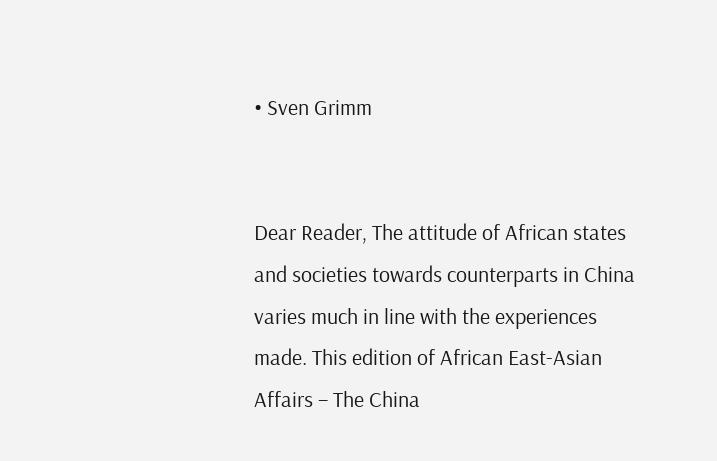• Sven Grimm


Dear Reader, The attitude of African states and societies towards counterparts in China varies much in line with the experiences made. This edition of African East-Asian Affairs – The China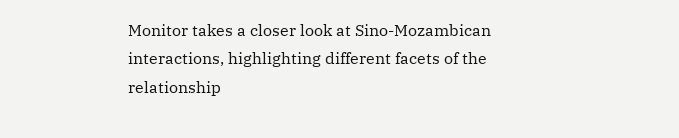Monitor takes a closer look at Sino-Mozambican interactions, highlighting different facets of the relationship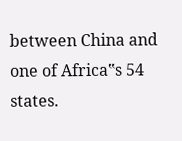between China and one of Africa‟s 54 states.